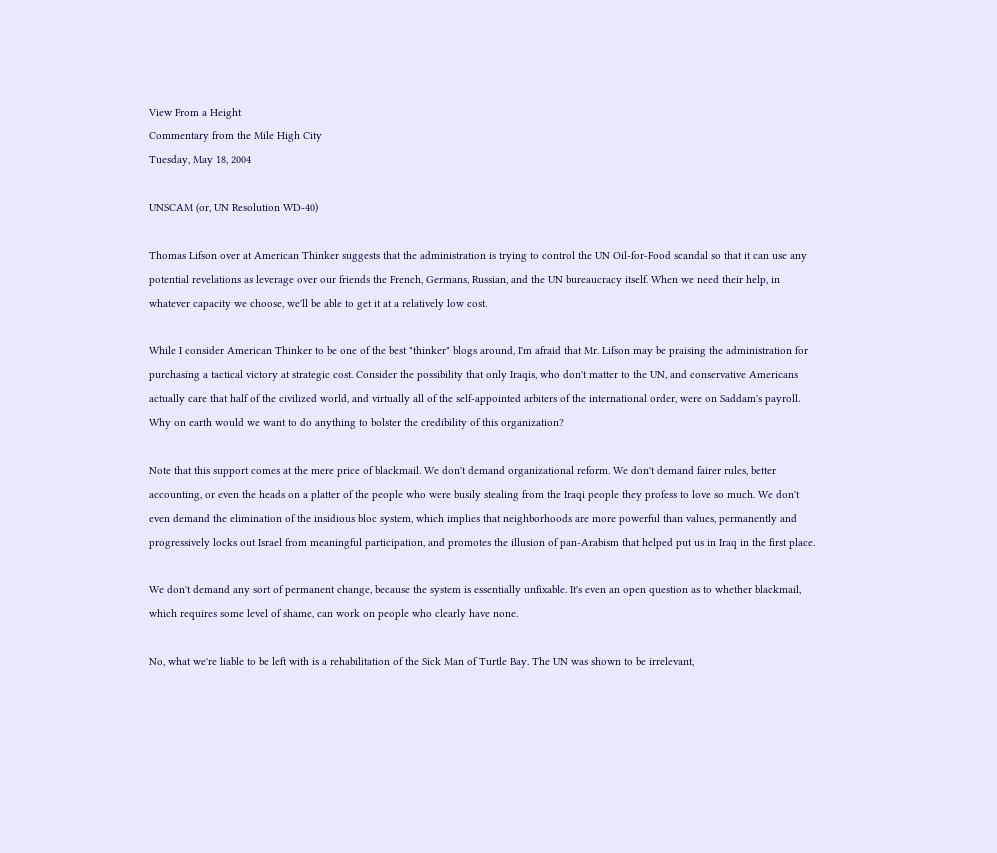View From a Height
Commentary from the Mile High City
Tuesday, May 18, 2004

UNSCAM (or, UN Resolution WD-40)

Thomas Lifson over at American Thinker suggests that the administration is trying to control the UN Oil-for-Food scandal so that it can use any potential revelations as leverage over our friends the French, Germans, Russian, and the UN bureaucracy itself. When we need their help, in whatever capacity we choose, we'll be able to get it at a relatively low cost.

While I consider American Thinker to be one of the best "thinker" blogs around, I'm afraid that Mr. Lifson may be praising the administration for purchasing a tactical victory at strategic cost. Consider the possibility that only Iraqis, who don't matter to the UN, and conservative Americans actually care that half of the civilized world, and virtually all of the self-appointed arbiters of the international order, were on Saddam's payroll. Why on earth would we want to do anything to bolster the credibility of this organization?

Note that this support comes at the mere price of blackmail. We don't demand organizational reform. We don't demand fairer rules, better accounting, or even the heads on a platter of the people who were busily stealing from the Iraqi people they profess to love so much. We don't even demand the elimination of the insidious bloc system, which implies that neighborhoods are more powerful than values, permanently and progressively locks out Israel from meaningful participation, and promotes the illusion of pan-Arabism that helped put us in Iraq in the first place.

We don't demand any sort of permanent change, because the system is essentially unfixable. It's even an open question as to whether blackmail, which requires some level of shame, can work on people who clearly have none.

No, what we're liable to be left with is a rehabilitation of the Sick Man of Turtle Bay. The UN was shown to be irrelevant,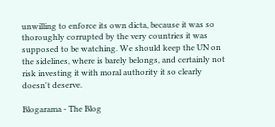unwilling to enforce its own dicta, because it was so thoroughly corrupted by the very countries it was supposed to be watching. We should keep the UN on the sidelines, where is barely belongs, and certainly not risk investing it with moral authority it so clearly doesn't deserve.

Blogarama - The Blog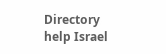Directory
help Israel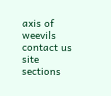axis of weevils
contact us
site sections